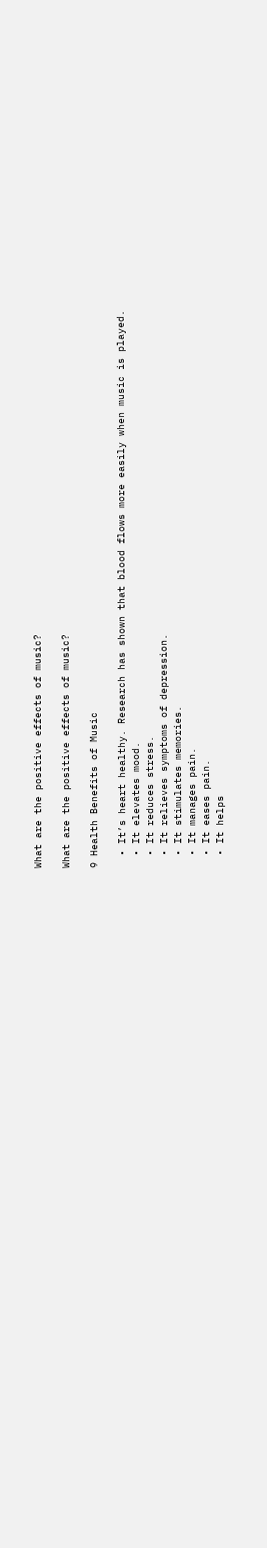What are the positive effects of music?

What are the positive effects of music?

9 Health Benefits of Music

  • It’s heart healthy. Research has shown that blood flows more easily when music is played.
  • It elevates mood.
  • It reduces stress.
  • It relieves symptoms of depression.
  • It stimulates memories.
  • It manages pain.
  • It eases pain.
  • It helps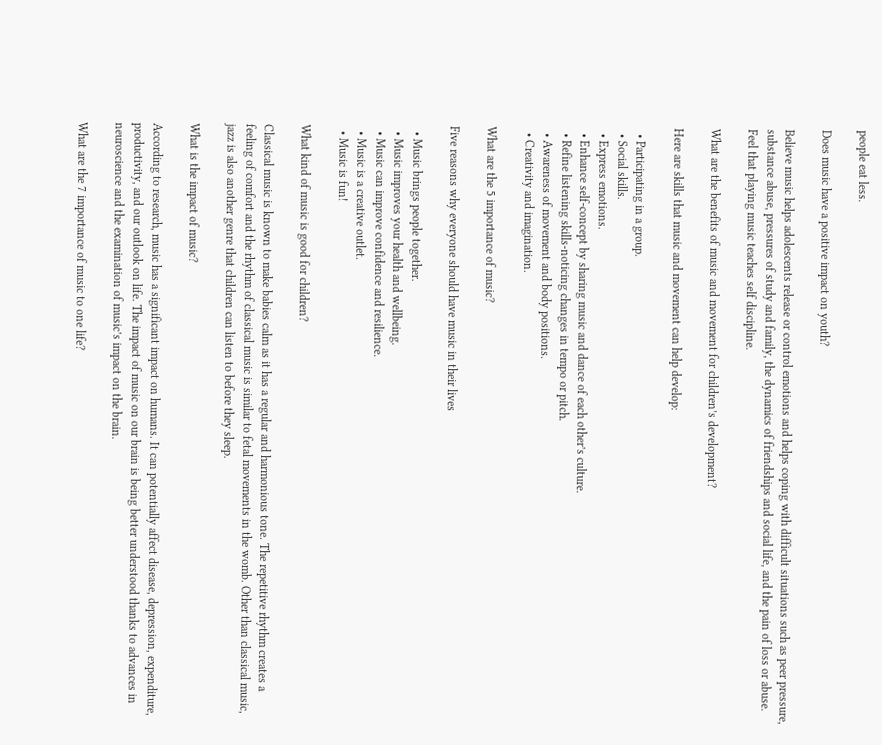people eat less.

Does music have a positive impact on youth?

Believe music helps adolescents release or control emotions and helps coping with difficult situations such as peer pressure, substance abuse, pressures of study and family, the dynamics of friendships and social life, and the pain of loss or abuse. Feel that playing music teaches self discipline.

What are the benefits of music and movement for children’s development?

Here are skills that music and movement can help develop:

  • Participating in a group.
  • Social skills.
  • Express emotions.
  • Enhance self‐concept by sharing music and dance of each other’s culture.
  • Refine listening skills‐noticing changes in tempo or pitch.
  • Awareness of movement and body positions.
  • Creativity and imagination.

What are the 5 importance of music?

Five reasons why everyone should have music in their lives

  • Music brings people together.
  • Music improves your health and wellbeing.
  • Music can improve confidence and resilience.
  • Music is a creative outlet.
  • Music is fun!

What kind of music is good for children?

Classical music is known to make babies calm as it has a regular and harmonious tone. The repetitive rhythm creates a feeling of comfort and the rhythm of classical music is similar to fetal movements in the womb. Other than classical music, jazz is also another genre that children can listen to before they sleep.

What is the impact of music?

According to research, music has a significant impact on humans. It can potentially affect disease, depression, expenditure, productivity, and our outlook on life. The impact of music on our brain is being better understood thanks to advances in neuroscience and the examination of music’s impact on the brain.

What are the 7 importance of music to one life?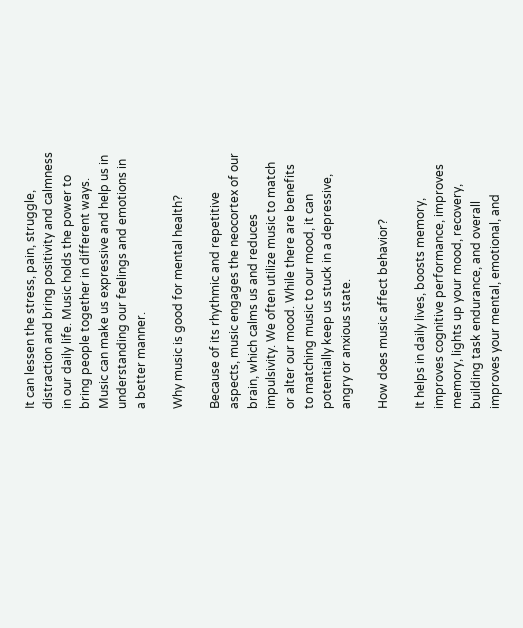It can lessen the stress, pain, struggle, distraction and bring positivity and calmness in our daily life. Music holds the power to bring people together in different ways. Music can make us expressive and help us in understanding our feelings and emotions in a better manner.

Why music is good for mental health?

Because of its rhythmic and repetitive aspects, music engages the neocortex of our brain, which calms us and reduces impulsivity. We often utilize music to match or alter our mood. While there are benefits to matching music to our mood, it can potentially keep us stuck in a depressive, angry or anxious state.

How does music affect behavior?

It helps in daily lives, boosts memory, improves cognitive performance, improves memory, lights up your mood, recovery, building task endurance, and overall improves your mental, emotional, and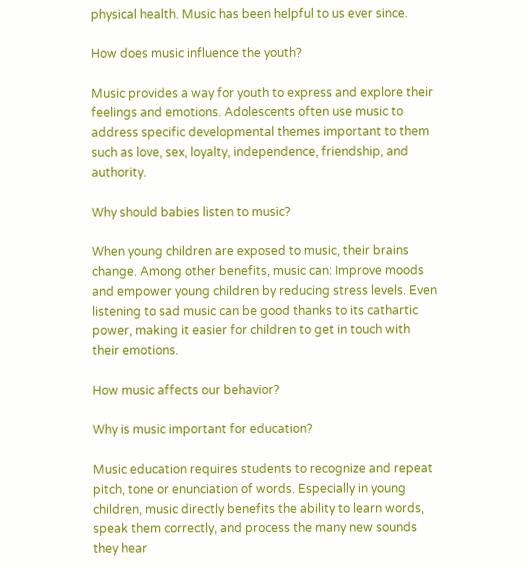physical health. Music has been helpful to us ever since.

How does music influence the youth?

Music provides a way for youth to express and explore their feelings and emotions. Adolescents often use music to address specific developmental themes important to them such as love, sex, loyalty, independence, friendship, and authority.

Why should babies listen to music?

When young children are exposed to music, their brains change. Among other benefits, music can: Improve moods and empower young children by reducing stress levels. Even listening to sad music can be good thanks to its cathartic power, making it easier for children to get in touch with their emotions.

How music affects our behavior?

Why is music important for education?

Music education requires students to recognize and repeat pitch, tone or enunciation of words. Especially in young children, music directly benefits the ability to learn words, speak them correctly, and process the many new sounds they hear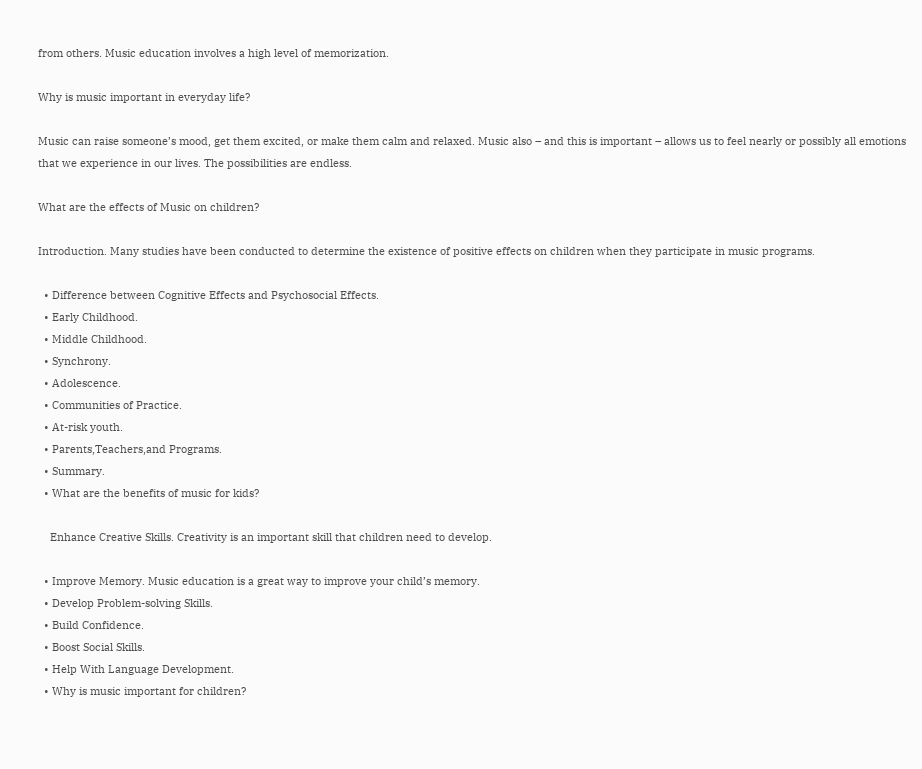from others. Music education involves a high level of memorization.

Why is music important in everyday life?

Music can raise someone’s mood, get them excited, or make them calm and relaxed. Music also – and this is important – allows us to feel nearly or possibly all emotions that we experience in our lives. The possibilities are endless.

What are the effects of Music on children?

Introduction. Many studies have been conducted to determine the existence of positive effects on children when they participate in music programs.

  • Difference between Cognitive Effects and Psychosocial Effects.
  • Early Childhood.
  • Middle Childhood.
  • Synchrony.
  • Adolescence.
  • Communities of Practice.
  • At-risk youth.
  • Parents,Teachers,and Programs.
  • Summary.
  • What are the benefits of music for kids?

    Enhance Creative Skills. Creativity is an important skill that children need to develop.

  • Improve Memory. Music education is a great way to improve your child’s memory.
  • Develop Problem-solving Skills.
  • Build Confidence.
  • Boost Social Skills.
  • Help With Language Development.
  • Why is music important for children?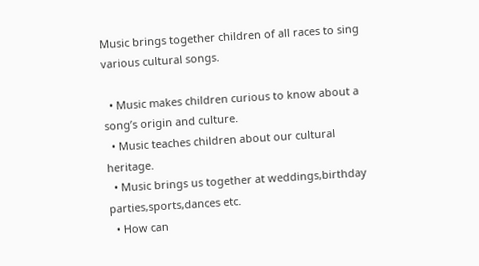Music brings together children of all races to sing various cultural songs.

  • Music makes children curious to know about a song’s origin and culture.
  • Music teaches children about our cultural heritage.
  • Music brings us together at weddings,birthday parties,sports,dances etc.
  • How can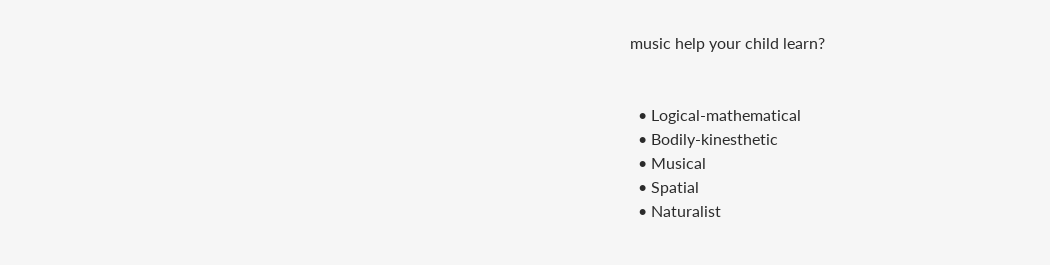music help your child learn?


  • Logical-mathematical
  • Bodily-kinesthetic
  • Musical
  • Spatial
  • Naturalist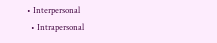• Interpersonal
  • Intrapersonal